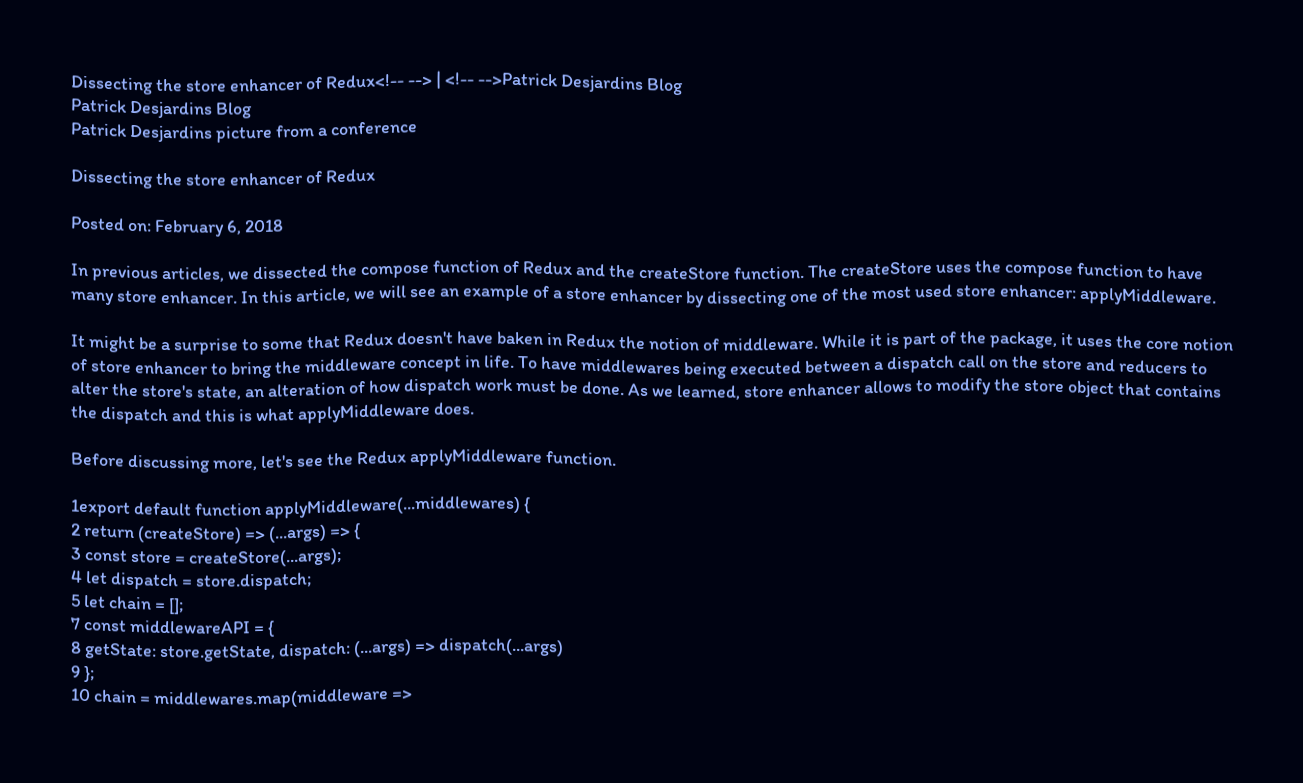Dissecting the store enhancer of Redux<!-- --> | <!-- -->Patrick Desjardins Blog
Patrick Desjardins Blog
Patrick Desjardins picture from a conference

Dissecting the store enhancer of Redux

Posted on: February 6, 2018

In previous articles, we dissected the compose function of Redux and the createStore function. The createStore uses the compose function to have many store enhancer. In this article, we will see an example of a store enhancer by dissecting one of the most used store enhancer: applyMiddleware.

It might be a surprise to some that Redux doesn't have baken in Redux the notion of middleware. While it is part of the package, it uses the core notion of store enhancer to bring the middleware concept in life. To have middlewares being executed between a dispatch call on the store and reducers to alter the store's state, an alteration of how dispatch work must be done. As we learned, store enhancer allows to modify the store object that contains the dispatch and this is what applyMiddleware does.

Before discussing more, let's see the Redux applyMiddleware function.

1export default function applyMiddleware(...middlewares) {
2 return (createStore) => (...args) => {
3 const store = createStore(...args);
4 let dispatch = store.dispatch;
5 let chain = [];
7 const middlewareAPI = {
8 getState: store.getState, dispatch: (...args) => dispatch(...args)
9 };
10 chain = middlewares.map(middleware =>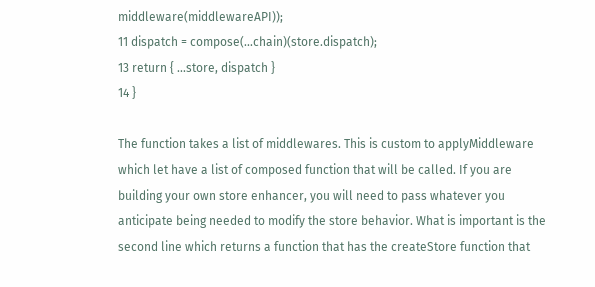middleware(middlewareAPI));
11 dispatch = compose(...chain)(store.dispatch);
13 return { ...store, dispatch }
14 }

The function takes a list of middlewares. This is custom to applyMiddleware which let have a list of composed function that will be called. If you are building your own store enhancer, you will need to pass whatever you anticipate being needed to modify the store behavior. What is important is the second line which returns a function that has the createStore function that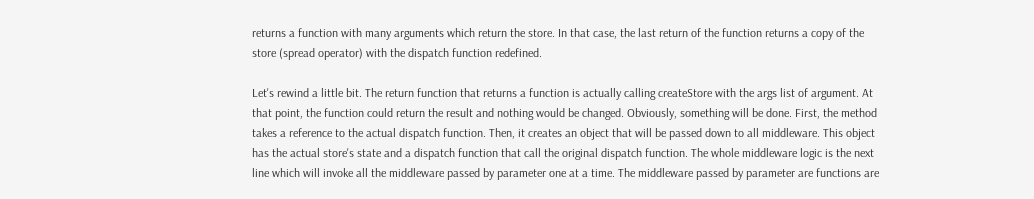returns a function with many arguments which return the store. In that case, the last return of the function returns a copy of the store (spread operator) with the dispatch function redefined.

Let's rewind a little bit. The return function that returns a function is actually calling createStore with the args list of argument. At that point, the function could return the result and nothing would be changed. Obviously, something will be done. First, the method takes a reference to the actual dispatch function. Then, it creates an object that will be passed down to all middleware. This object has the actual store's state and a dispatch function that call the original dispatch function. The whole middleware logic is the next line which will invoke all the middleware passed by parameter one at a time. The middleware passed by parameter are functions are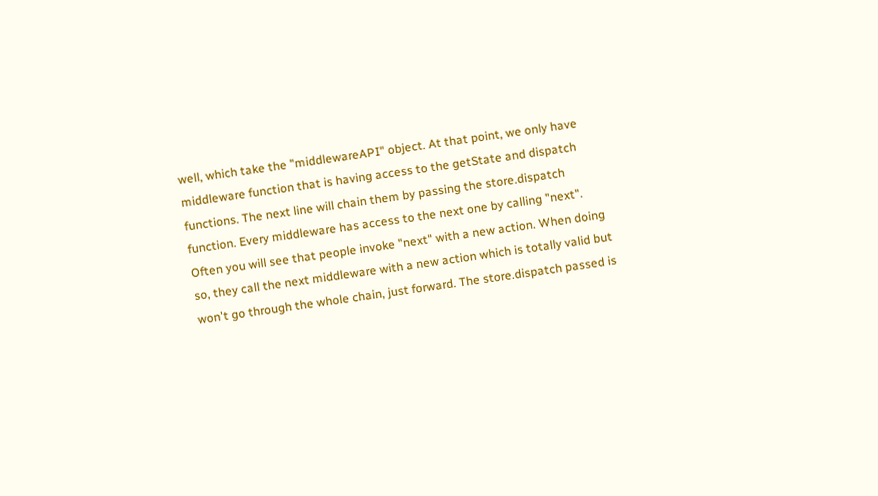well, which take the "middlewareAPI" object. At that point, we only have middleware function that is having access to the getState and dispatch functions. The next line will chain them by passing the store.dispatch function. Every middleware has access to the next one by calling "next". Often you will see that people invoke "next" with a new action. When doing so, they call the next middleware with a new action which is totally valid but won't go through the whole chain, just forward. The store.dispatch passed is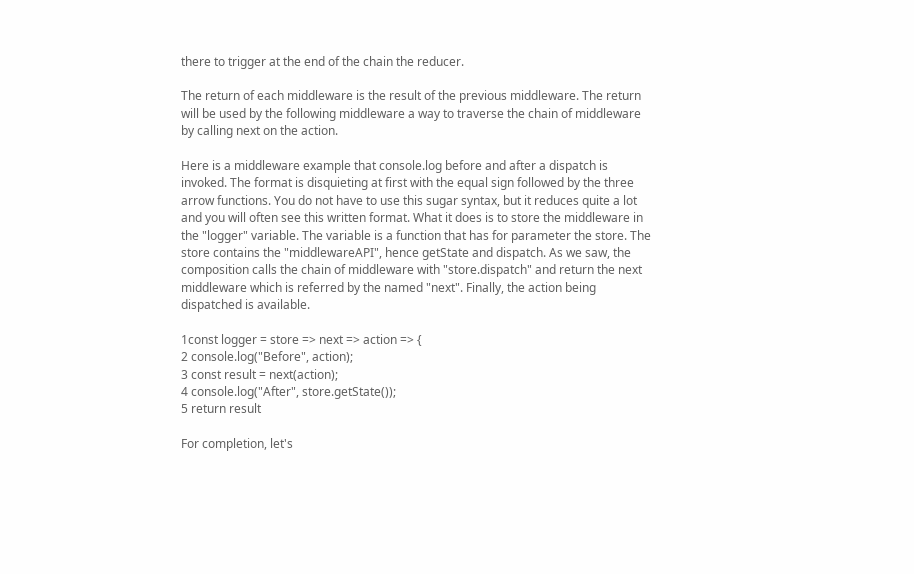there to trigger at the end of the chain the reducer.

The return of each middleware is the result of the previous middleware. The return will be used by the following middleware a way to traverse the chain of middleware by calling next on the action.

Here is a middleware example that console.log before and after a dispatch is invoked. The format is disquieting at first with the equal sign followed by the three arrow functions. You do not have to use this sugar syntax, but it reduces quite a lot and you will often see this written format. What it does is to store the middleware in the "logger" variable. The variable is a function that has for parameter the store. The store contains the "middlewareAPI", hence getState and dispatch. As we saw, the composition calls the chain of middleware with "store.dispatch" and return the next middleware which is referred by the named "next". Finally, the action being dispatched is available.

1const logger = store => next => action => {
2 console.log("Before", action);
3 const result = next(action);
4 console.log("After", store.getState());
5 return result

For completion, let's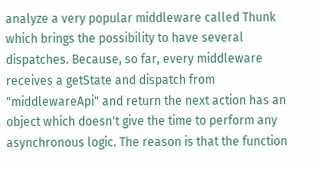analyze a very popular middleware called Thunk which brings the possibility to have several dispatches. Because, so far, every middleware receives a getState and dispatch from "middlewareApi" and return the next action has an object which doesn't give the time to perform any asynchronous logic. The reason is that the function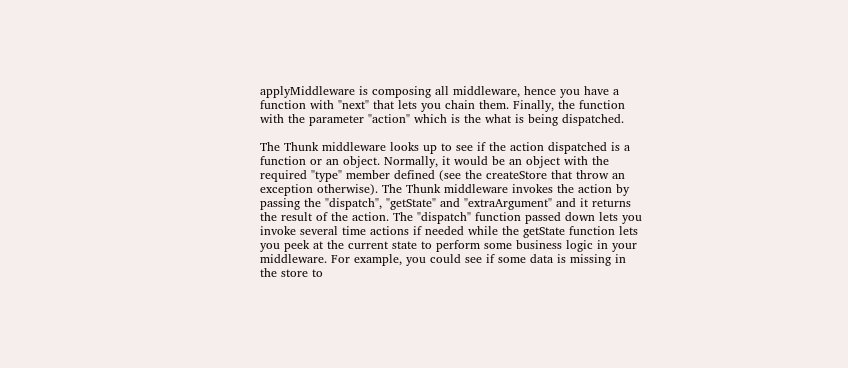applyMiddleware is composing all middleware, hence you have a function with "next" that lets you chain them. Finally, the function with the parameter "action" which is the what is being dispatched.

The Thunk middleware looks up to see if the action dispatched is a function or an object. Normally, it would be an object with the required "type" member defined (see the createStore that throw an exception otherwise). The Thunk middleware invokes the action by passing the "dispatch", "getState" and "extraArgument" and it returns the result of the action. The "dispatch" function passed down lets you invoke several time actions if needed while the getState function lets you peek at the current state to perform some business logic in your middleware. For example, you could see if some data is missing in the store to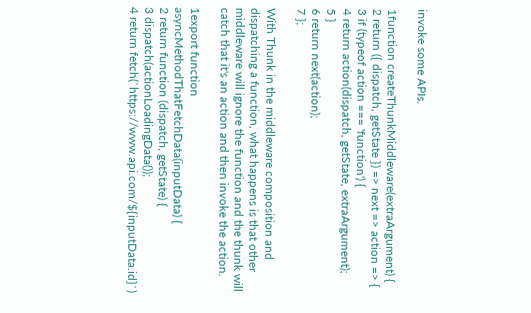invoke some APIs.

1function createThunkMiddleware(extraArgument) {
2 return ({ dispatch, getState }) => next => action => {
3 if (typeof action === 'function') {
4 return action(dispatch, getState, extraArgument);
5 }
6 return next(action);
7 };

With Thunk in the middleware composition and dispatching a function, what happens is that other middleware will ignore the function and the thunk will catch that it's an action and then invoke the action.

1export function asyncMethodThatFetchData(inputData) {
2 return function (dispatch, getState) {
3 dispatch(actionLoadingData());
4 return fetch(`https://www.api.com/${inputData.id}`)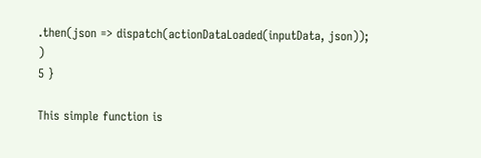.then(json => dispatch(actionDataLoaded(inputData, json)); )
5 }

This simple function is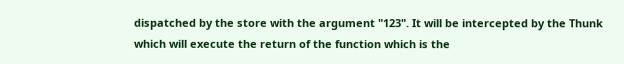dispatched by the store with the argument "123". It will be intercepted by the Thunk which will execute the return of the function which is the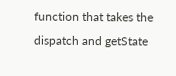function that takes the dispatch and getState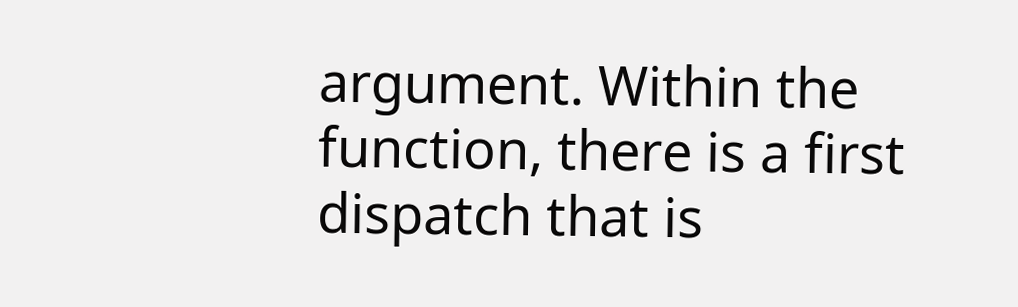argument. Within the function, there is a first dispatch that is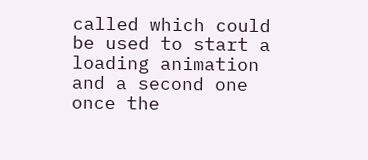called which could be used to start a loading animation and a second one once the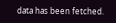data has been fetched.